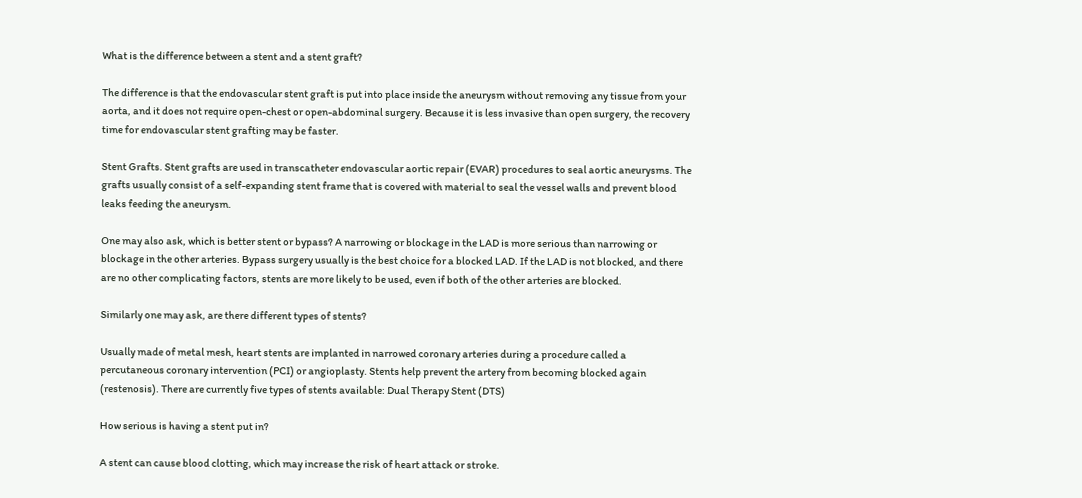What is the difference between a stent and a stent graft?

The difference is that the endovascular stent graft is put into place inside the aneurysm without removing any tissue from your aorta, and it does not require open-chest or open-abdominal surgery. Because it is less invasive than open surgery, the recovery time for endovascular stent grafting may be faster.

Stent Grafts. Stent grafts are used in transcatheter endovascular aortic repair (EVAR) procedures to seal aortic aneurysms. The grafts usually consist of a self-expanding stent frame that is covered with material to seal the vessel walls and prevent blood leaks feeding the aneurysm.

One may also ask, which is better stent or bypass? A narrowing or blockage in the LAD is more serious than narrowing or blockage in the other arteries. Bypass surgery usually is the best choice for a blocked LAD. If the LAD is not blocked, and there are no other complicating factors, stents are more likely to be used, even if both of the other arteries are blocked.

Similarly one may ask, are there different types of stents?

Usually made of metal mesh, heart stents are implanted in narrowed coronary arteries during a procedure called a percutaneous coronary intervention (PCI) or angioplasty. Stents help prevent the artery from becoming blocked again (restenosis). There are currently five types of stents available: Dual Therapy Stent (DTS)

How serious is having a stent put in?

A stent can cause blood clotting, which may increase the risk of heart attack or stroke.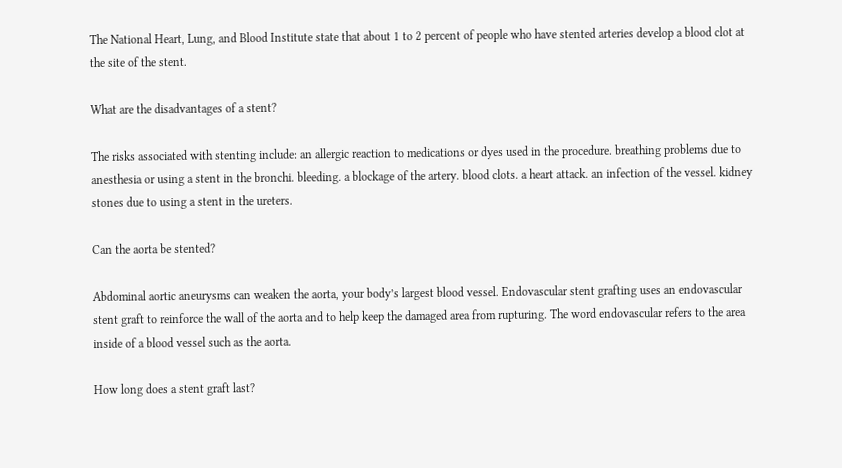The National Heart, Lung, and Blood Institute state that about 1 to 2 percent of people who have stented arteries develop a blood clot at the site of the stent.

What are the disadvantages of a stent?

The risks associated with stenting include: an allergic reaction to medications or dyes used in the procedure. breathing problems due to anesthesia or using a stent in the bronchi. bleeding. a blockage of the artery. blood clots. a heart attack. an infection of the vessel. kidney stones due to using a stent in the ureters.

Can the aorta be stented?

Abdominal aortic aneurysms can weaken the aorta, your body’s largest blood vessel. Endovascular stent grafting uses an endovascular stent graft to reinforce the wall of the aorta and to help keep the damaged area from rupturing. The word endovascular refers to the area inside of a blood vessel such as the aorta.

How long does a stent graft last?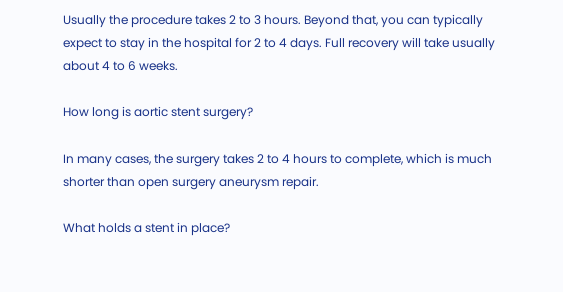Usually the procedure takes 2 to 3 hours. Beyond that, you can typically expect to stay in the hospital for 2 to 4 days. Full recovery will take usually about 4 to 6 weeks.

How long is aortic stent surgery?

In many cases, the surgery takes 2 to 4 hours to complete, which is much shorter than open surgery aneurysm repair.

What holds a stent in place?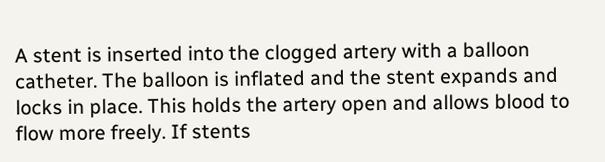A stent is inserted into the clogged artery with a balloon catheter. The balloon is inflated and the stent expands and locks in place. This holds the artery open and allows blood to flow more freely. If stents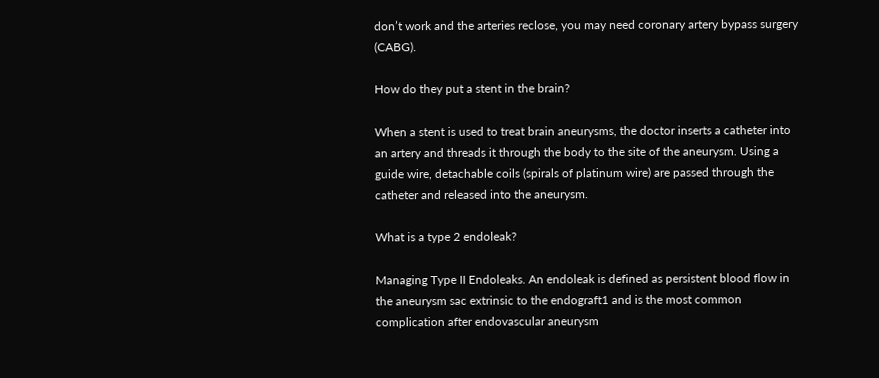don’t work and the arteries reclose, you may need coronary artery bypass surgery (CABG).

How do they put a stent in the brain?

When a stent is used to treat brain aneurysms, the doctor inserts a catheter into an artery and threads it through the body to the site of the aneurysm. Using a guide wire, detachable coils (spirals of platinum wire) are passed through the catheter and released into the aneurysm.

What is a type 2 endoleak?

Managing Type II Endoleaks. An endoleak is defined as persistent blood flow in the aneurysm sac extrinsic to the endograft1 and is the most common complication after endovascular aneurysm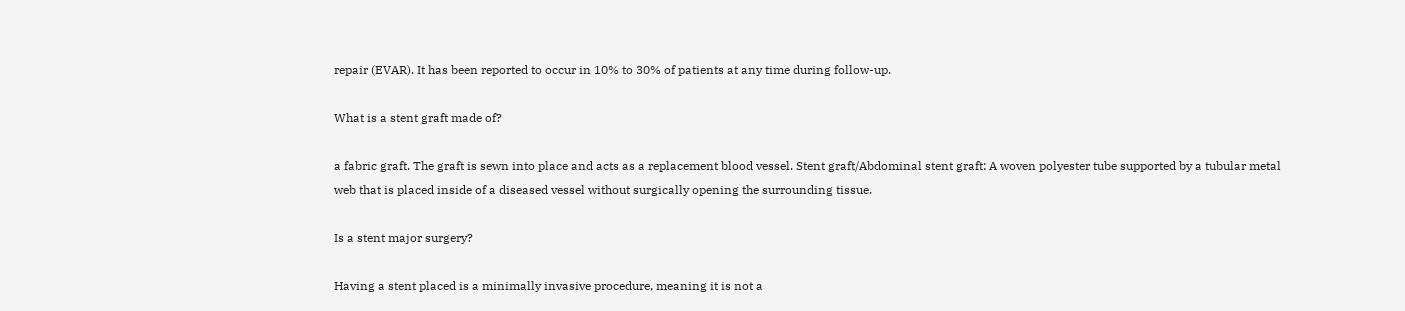repair (EVAR). It has been reported to occur in 10% to 30% of patients at any time during follow-up.

What is a stent graft made of?

a fabric graft. The graft is sewn into place and acts as a replacement blood vessel. Stent graft/Abdominal stent graft: A woven polyester tube supported by a tubular metal web that is placed inside of a diseased vessel without surgically opening the surrounding tissue.

Is a stent major surgery?

Having a stent placed is a minimally invasive procedure, meaning it is not a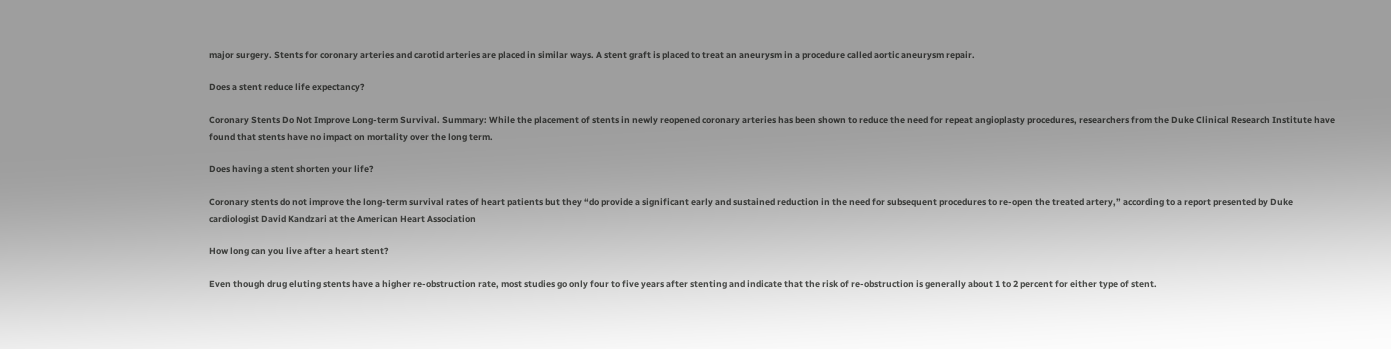major surgery. Stents for coronary arteries and carotid arteries are placed in similar ways. A stent graft is placed to treat an aneurysm in a procedure called aortic aneurysm repair.

Does a stent reduce life expectancy?

Coronary Stents Do Not Improve Long-term Survival. Summary: While the placement of stents in newly reopened coronary arteries has been shown to reduce the need for repeat angioplasty procedures, researchers from the Duke Clinical Research Institute have found that stents have no impact on mortality over the long term.

Does having a stent shorten your life?

Coronary stents do not improve the long-term survival rates of heart patients but they “do provide a significant early and sustained reduction in the need for subsequent procedures to re-open the treated artery,” according to a report presented by Duke cardiologist David Kandzari at the American Heart Association

How long can you live after a heart stent?

Even though drug eluting stents have a higher re-obstruction rate, most studies go only four to five years after stenting and indicate that the risk of re-obstruction is generally about 1 to 2 percent for either type of stent.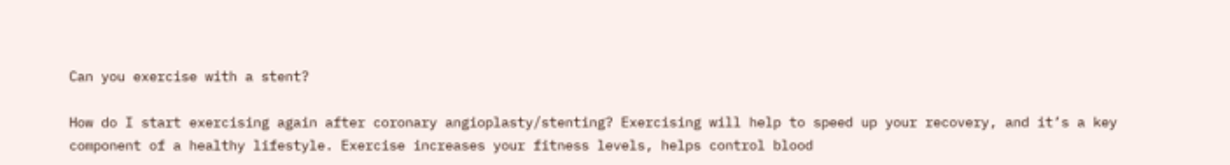Can you exercise with a stent?

How do I start exercising again after coronary angioplasty/stenting? Exercising will help to speed up your recovery, and it’s a key component of a healthy lifestyle. Exercise increases your fitness levels, helps control blood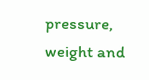pressure, weight and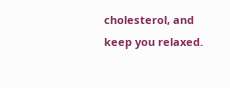cholesterol, and keep you relaxed.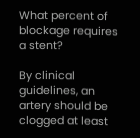What percent of blockage requires a stent?

By clinical guidelines, an artery should be clogged at least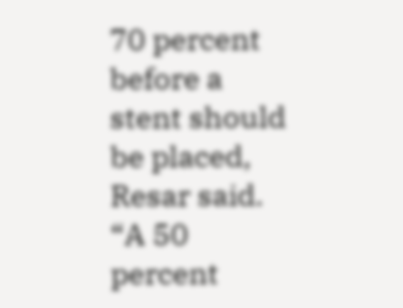70 percent before a stent should be placed, Resar said. “A 50 percent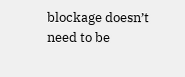blockage doesn’t need to be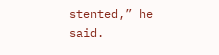stented,” he said.